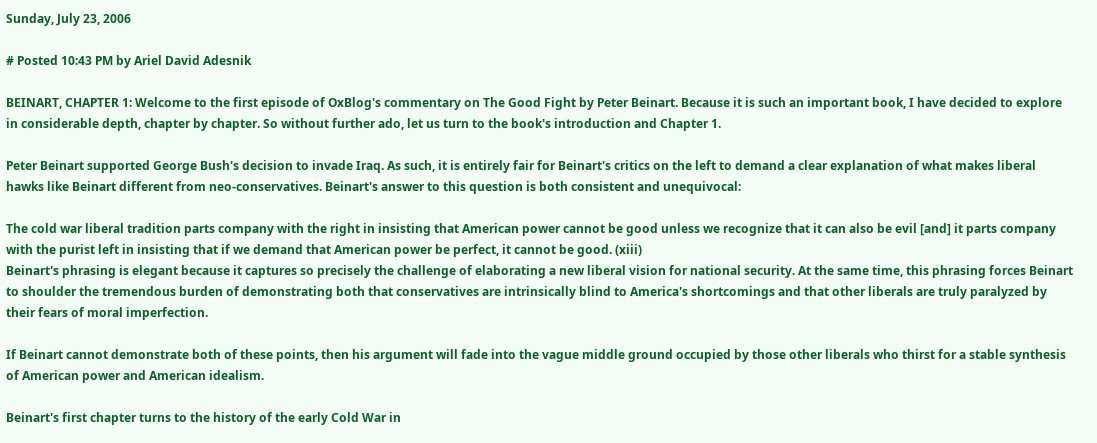Sunday, July 23, 2006

# Posted 10:43 PM by Ariel David Adesnik

BEINART, CHAPTER 1: Welcome to the first episode of OxBlog's commentary on The Good Fight by Peter Beinart. Because it is such an important book, I have decided to explore in considerable depth, chapter by chapter. So without further ado, let us turn to the book's introduction and Chapter 1.

Peter Beinart supported George Bush's decision to invade Iraq. As such, it is entirely fair for Beinart's critics on the left to demand a clear explanation of what makes liberal hawks like Beinart different from neo-conservatives. Beinart's answer to this question is both consistent and unequivocal:

The cold war liberal tradition parts company with the right in insisting that American power cannot be good unless we recognize that it can also be evil [and] it parts company with the purist left in insisting that if we demand that American power be perfect, it cannot be good. (xiii)
Beinart's phrasing is elegant because it captures so precisely the challenge of elaborating a new liberal vision for national security. At the same time, this phrasing forces Beinart to shoulder the tremendous burden of demonstrating both that conservatives are intrinsically blind to America's shortcomings and that other liberals are truly paralyzed by their fears of moral imperfection.

If Beinart cannot demonstrate both of these points, then his argument will fade into the vague middle ground occupied by those other liberals who thirst for a stable synthesis of American power and American idealism.

Beinart's first chapter turns to the history of the early Cold War in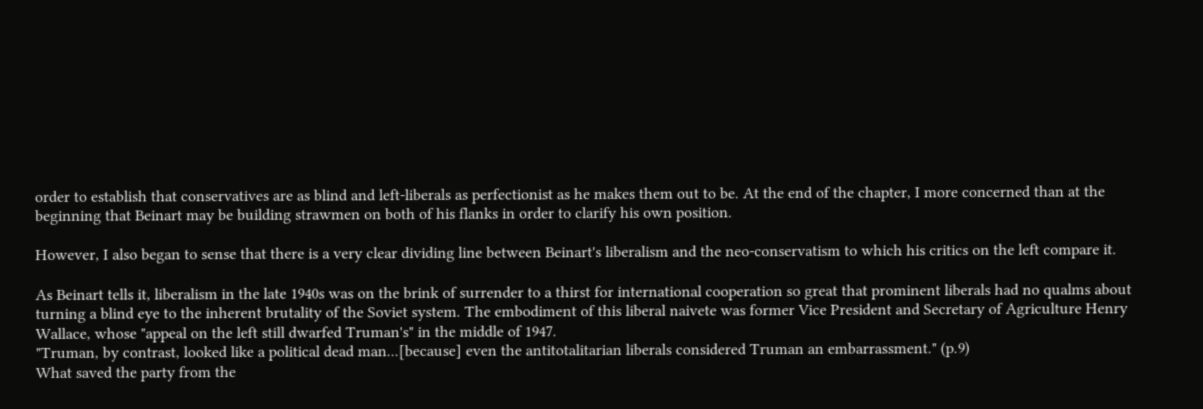order to establish that conservatives are as blind and left-liberals as perfectionist as he makes them out to be. At the end of the chapter, I more concerned than at the beginning that Beinart may be building strawmen on both of his flanks in order to clarify his own position.

However, I also began to sense that there is a very clear dividing line between Beinart's liberalism and the neo-conservatism to which his critics on the left compare it.

As Beinart tells it, liberalism in the late 1940s was on the brink of surrender to a thirst for international cooperation so great that prominent liberals had no qualms about turning a blind eye to the inherent brutality of the Soviet system. The embodiment of this liberal naivete was former Vice President and Secretary of Agriculture Henry Wallace, whose "appeal on the left still dwarfed Truman's" in the middle of 1947.
"Truman, by contrast, looked like a political dead man...[because] even the antitotalitarian liberals considered Truman an embarrassment." (p.9)
What saved the party from the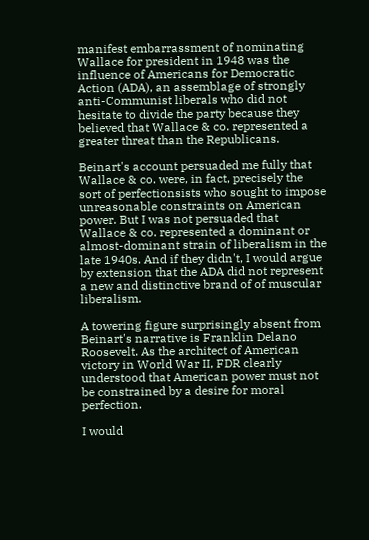manifest embarrassment of nominating Wallace for president in 1948 was the influence of Americans for Democratic Action (ADA), an assemblage of strongly anti-Communist liberals who did not hesitate to divide the party because they believed that Wallace & co. represented a greater threat than the Republicans.

Beinart's account persuaded me fully that Wallace & co. were, in fact, precisely the sort of perfectionsists who sought to impose unreasonable constraints on American power. But I was not persuaded that Wallace & co. represented a dominant or almost-dominant strain of liberalism in the late 1940s. And if they didn't, I would argue by extension that the ADA did not represent a new and distinctive brand of of muscular liberalism.

A towering figure surprisingly absent from Beinart's narrative is Franklin Delano Roosevelt. As the architect of American victory in World War II, FDR clearly understood that American power must not be constrained by a desire for moral perfection.

I would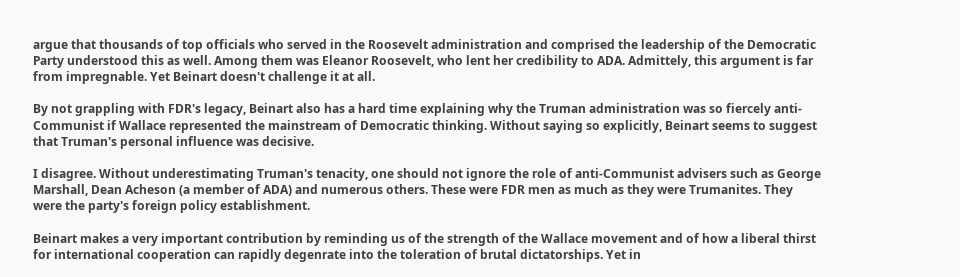argue that thousands of top officials who served in the Roosevelt administration and comprised the leadership of the Democratic Party understood this as well. Among them was Eleanor Roosevelt, who lent her credibility to ADA. Admittely, this argument is far from impregnable. Yet Beinart doesn't challenge it at all.

By not grappling with FDR's legacy, Beinart also has a hard time explaining why the Truman administration was so fiercely anti-Communist if Wallace represented the mainstream of Democratic thinking. Without saying so explicitly, Beinart seems to suggest that Truman's personal influence was decisive.

I disagree. Without underestimating Truman's tenacity, one should not ignore the role of anti-Communist advisers such as George Marshall, Dean Acheson (a member of ADA) and numerous others. These were FDR men as much as they were Trumanites. They were the party's foreign policy establishment.

Beinart makes a very important contribution by reminding us of the strength of the Wallace movement and of how a liberal thirst for international cooperation can rapidly degenrate into the toleration of brutal dictatorships. Yet in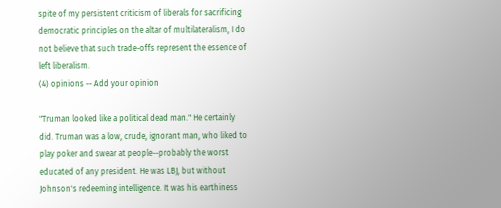spite of my persistent criticism of liberals for sacrificing democratic principles on the altar of multilateralism, I do not believe that such trade-offs represent the essence of left liberalism.
(4) opinions -- Add your opinion

"Truman looked like a political dead man." He certainly did. Truman was a low, crude, ignorant man, who liked to play poker and swear at people--probably the worst educated of any president. He was LBJ, but without Johnson's redeeming intelligence. It was his earthiness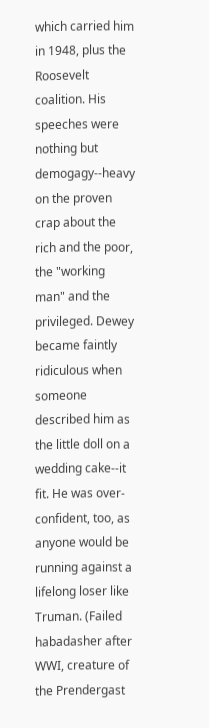which carried him in 1948, plus the Roosevelt coalition. His speeches were nothing but demogagy--heavy on the proven crap about the rich and the poor, the "working man" and the privileged. Dewey became faintly ridiculous when someone described him as the little doll on a wedding cake--it fit. He was over-confident, too, as anyone would be running against a lifelong loser like Truman. (Failed habadasher after WWI, creature of the Prendergast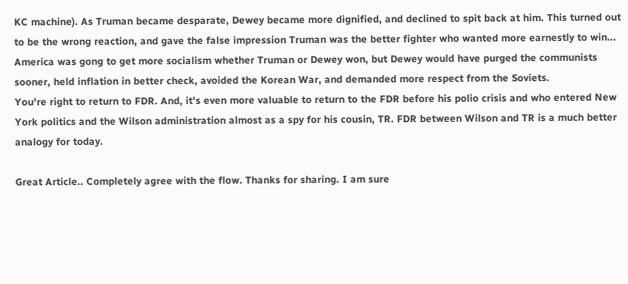KC machine). As Truman became desparate, Dewey became more dignified, and declined to spit back at him. This turned out to be the wrong reaction, and gave the false impression Truman was the better fighter who wanted more earnestly to win... America was gong to get more socialism whether Truman or Dewey won, but Dewey would have purged the communists sooner, held inflation in better check, avoided the Korean War, and demanded more respect from the Soviets.
You're right to return to FDR. And, it's even more valuable to return to the FDR before his polio crisis and who entered New York politics and the Wilson administration almost as a spy for his cousin, TR. FDR between Wilson and TR is a much better analogy for today.

Great Article.. Completely agree with the flow. Thanks for sharing. I am sure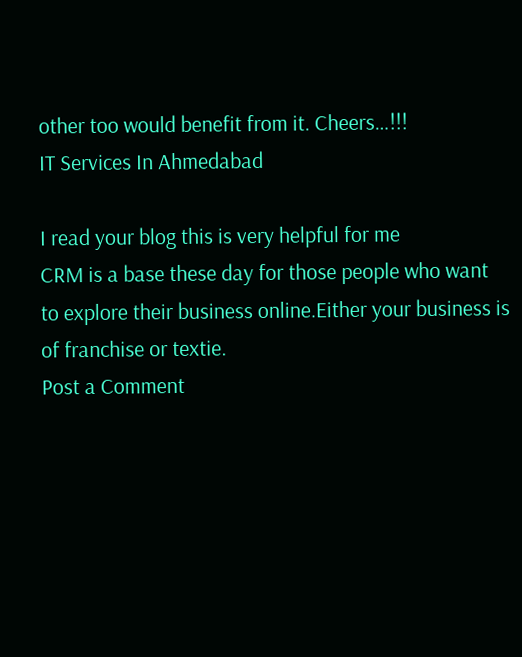other too would benefit from it. Cheers…!!!
IT Services In Ahmedabad

I read your blog this is very helpful for me
CRM is a base these day for those people who want to explore their business online.Either your business is of franchise or textie.
Post a Comment